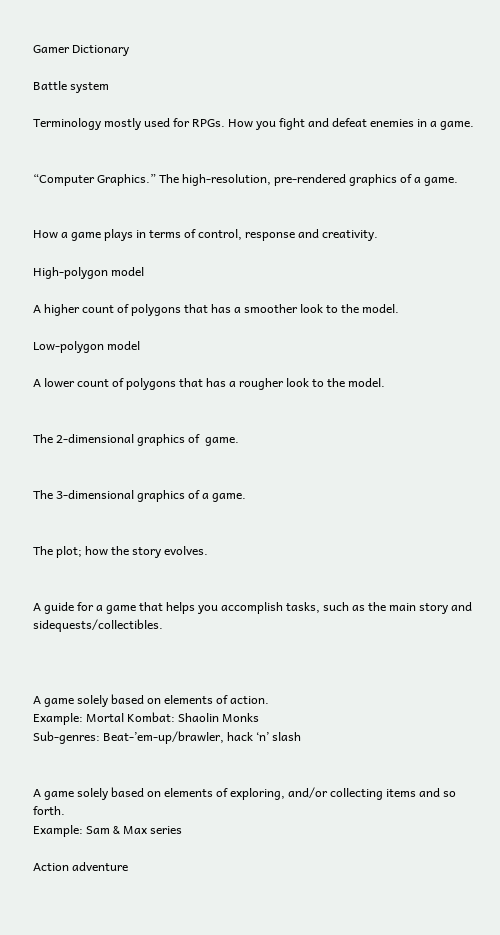Gamer Dictionary

Battle system

Terminology mostly used for RPGs. How you fight and defeat enemies in a game.


“Computer Graphics.” The high-resolution, pre-rendered graphics of a game.


How a game plays in terms of control, response and creativity.

High-polygon model

A higher count of polygons that has a smoother look to the model.

Low-polygon model

A lower count of polygons that has a rougher look to the model.


The 2-dimensional graphics of  game.


The 3-dimensional graphics of a game.


The plot; how the story evolves.


A guide for a game that helps you accomplish tasks, such as the main story and sidequests/collectibles.



A game solely based on elements of action.
Example: Mortal Kombat: Shaolin Monks
Sub-genres: Beat-’em-up/brawler, hack ‘n’ slash


A game solely based on elements of exploring, and/or collecting items and so forth.
Example: Sam & Max series

Action adventure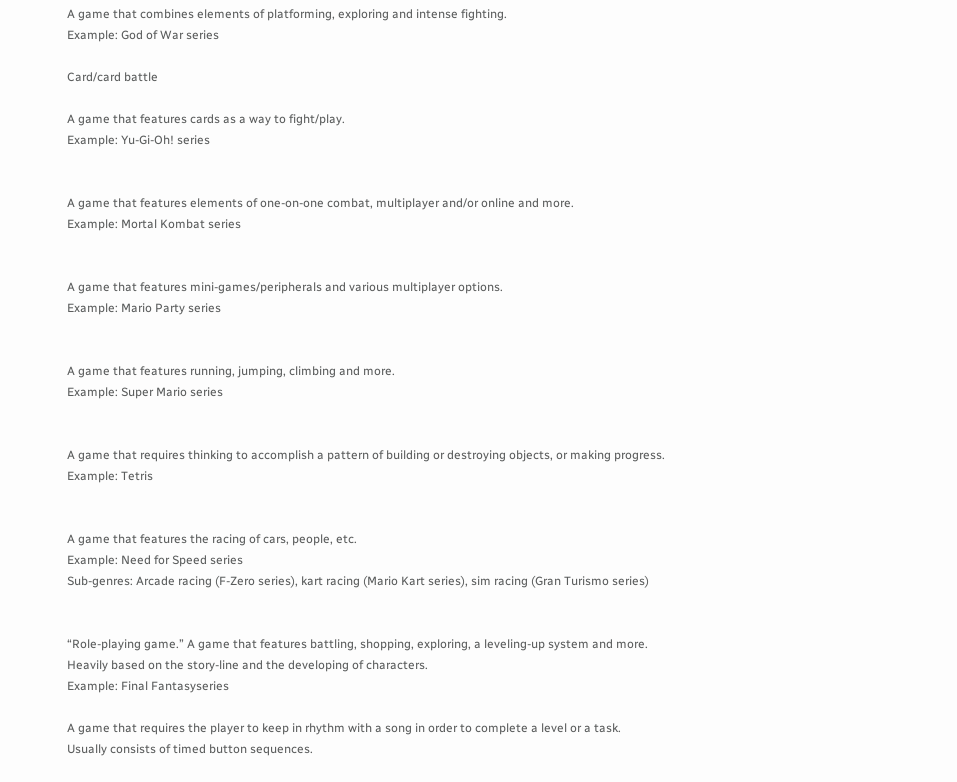A game that combines elements of platforming, exploring and intense fighting.
Example: God of War series

Card/card battle

A game that features cards as a way to fight/play.
Example: Yu-Gi-Oh! series


A game that features elements of one-on-one combat, multiplayer and/or online and more.
Example: Mortal Kombat series


A game that features mini-games/peripherals and various multiplayer options.
Example: Mario Party series


A game that features running, jumping, climbing and more.
Example: Super Mario series


A game that requires thinking to accomplish a pattern of building or destroying objects, or making progress.
Example: Tetris


A game that features the racing of cars, people, etc.
Example: Need for Speed series
Sub-genres: Arcade racing (F-Zero series), kart racing (Mario Kart series), sim racing (Gran Turismo series)


“Role-playing game.” A game that features battling, shopping, exploring, a leveling-up system and more.
Heavily based on the story-line and the developing of characters.
Example: Final Fantasyseries

A game that requires the player to keep in rhythm with a song in order to complete a level or a task.
Usually consists of timed button sequences.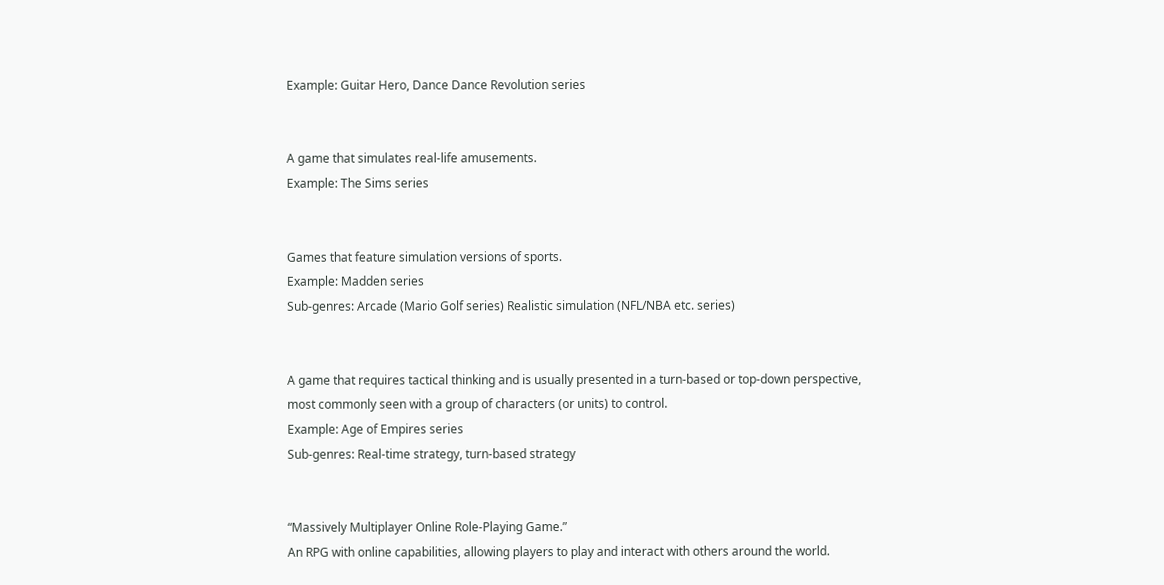Example: Guitar Hero, Dance Dance Revolution series


A game that simulates real-life amusements.
Example: The Sims series


Games that feature simulation versions of sports.
Example: Madden series
Sub-genres: Arcade (Mario Golf series) Realistic simulation (NFL/NBA etc. series)


A game that requires tactical thinking and is usually presented in a turn-based or top-down perspective,
most commonly seen with a group of characters (or units) to control.
Example: Age of Empires series
Sub-genres: Real-time strategy, turn-based strategy


“Massively Multiplayer Online Role-Playing Game.”
An RPG with online capabilities, allowing players to play and interact with others around the world.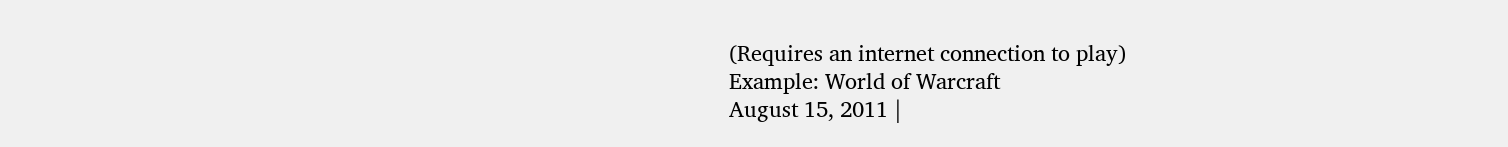(Requires an internet connection to play)
Example: World of Warcraft
August 15, 2011 |